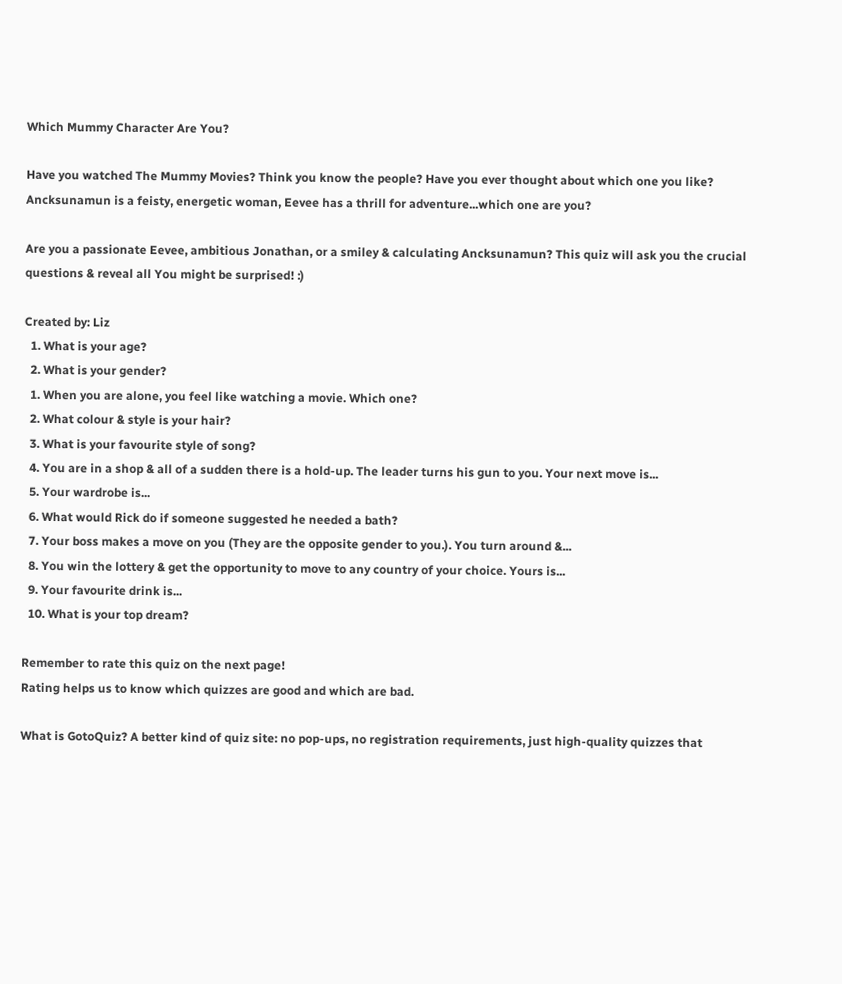Which Mummy Character Are You?

Have you watched The Mummy Movies? Think you know the people? Have you ever thought about which one you like? Ancksunamun is a feisty, energetic woman, Eevee has a thrill for adventure...which one are you?

Are you a passionate Eevee, ambitious Jonathan, or a smiley & calculating Ancksunamun? This quiz will ask you the crucial questions & reveal all You might be surprised! :)

Created by: Liz
  1. What is your age?
  2. What is your gender?
  1. When you are alone, you feel like watching a movie. Which one?
  2. What colour & style is your hair?
  3. What is your favourite style of song?
  4. You are in a shop & all of a sudden there is a hold-up. The leader turns his gun to you. Your next move is...
  5. Your wardrobe is...
  6. What would Rick do if someone suggested he needed a bath?
  7. Your boss makes a move on you (They are the opposite gender to you.). You turn around &...
  8. You win the lottery & get the opportunity to move to any country of your choice. Yours is...
  9. Your favourite drink is...
  10. What is your top dream?

Remember to rate this quiz on the next page!
Rating helps us to know which quizzes are good and which are bad.

What is GotoQuiz? A better kind of quiz site: no pop-ups, no registration requirements, just high-quality quizzes that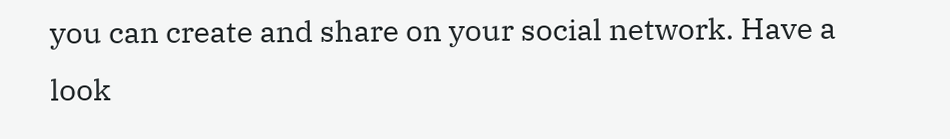you can create and share on your social network. Have a look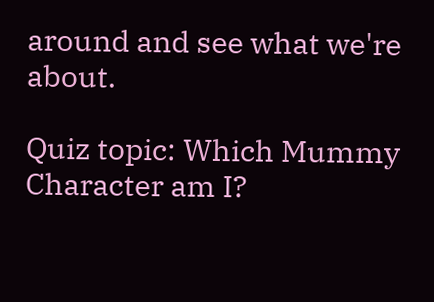around and see what we're about.

Quiz topic: Which Mummy Character am I?